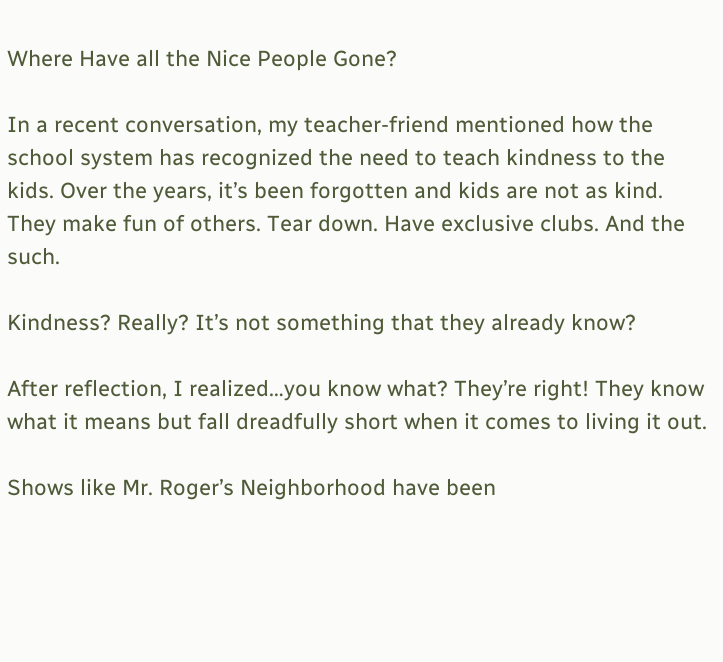Where Have all the Nice People Gone?

In a recent conversation, my teacher-friend mentioned how the school system has recognized the need to teach kindness to the kids. Over the years, it’s been forgotten and kids are not as kind. They make fun of others. Tear down. Have exclusive clubs. And the such.

Kindness? Really? It’s not something that they already know?

After reflection, I realized…you know what? They’re right! They know what it means but fall dreadfully short when it comes to living it out.

Shows like Mr. Roger’s Neighborhood have been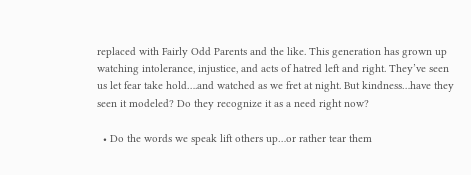replaced with Fairly Odd Parents and the like. This generation has grown up watching intolerance, injustice, and acts of hatred left and right. They’ve seen us let fear take hold….and watched as we fret at night. But kindness…have they seen it modeled? Do they recognize it as a need right now?

  • Do the words we speak lift others up…or rather tear them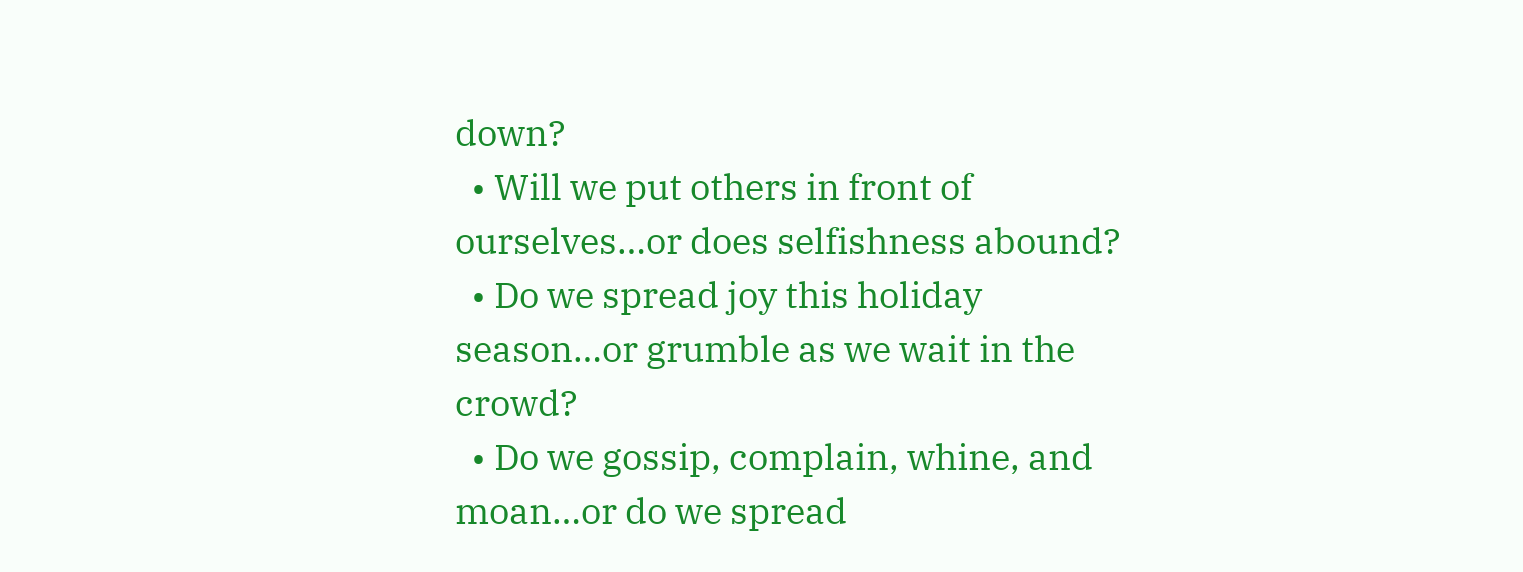down?
  • Will we put others in front of ourselves…or does selfishness abound?
  • Do we spread joy this holiday season…or grumble as we wait in the crowd?
  • Do we gossip, complain, whine, and moan…or do we spread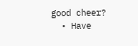good cheer?
  • Have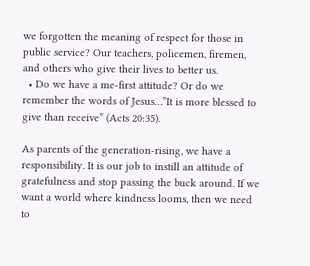we forgotten the meaning of respect for those in public service? Our teachers, policemen, firemen, and others who give their lives to better us.
  • Do we have a me-first attitude? Or do we remember the words of Jesus…”It is more blessed to give than receive” (Acts 20:35).

As parents of the generation-rising, we have a responsibility. It is our job to instill an attitude of gratefulness and stop passing the buck around. If we want a world where kindness looms, then we need to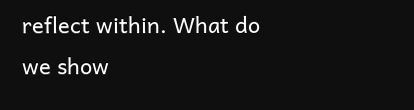reflect within. What do we show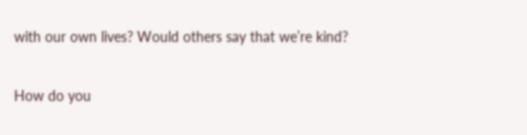with our own lives? Would others say that we’re kind?

How do you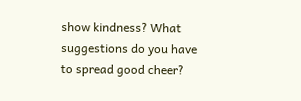show kindness? What suggestions do you have to spread good cheer?